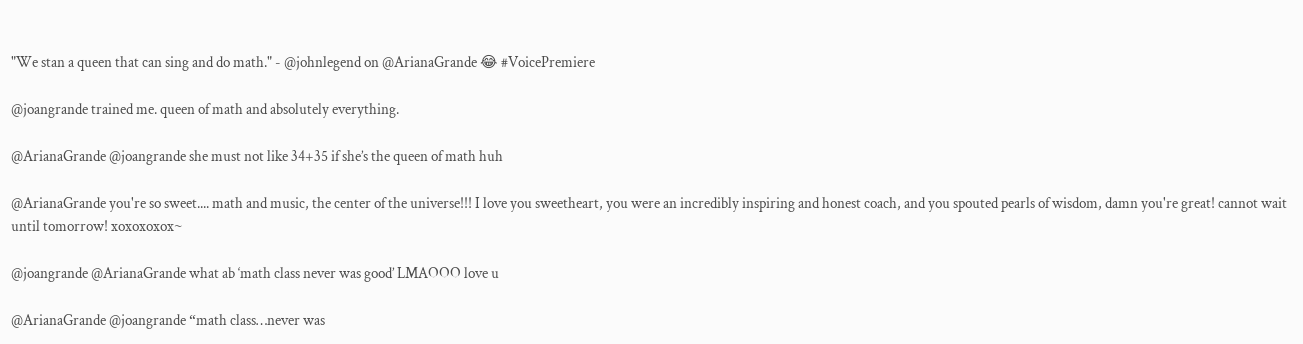"We stan a queen that can sing and do math." - @johnlegend on @ArianaGrande 😂 #VoicePremiere

@joangrande trained me. queen of math and absolutely everything.

@ArianaGrande @joangrande she must not like 34+35 if she’s the queen of math huh

@ArianaGrande you're so sweet.... math and music, the center of the universe!!! I love you sweetheart, you were an incredibly inspiring and honest coach, and you spouted pearls of wisdom, damn you're great! cannot wait until tomorrow! xoxoxoxox~

@joangrande @ArianaGrande what ab ‘math class never was good’ LMAOOO love u

@ArianaGrande @joangrande “math class…never was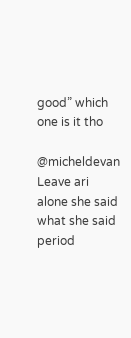good” which one is it tho

@micheldevan Leave ari alone she said what she said period